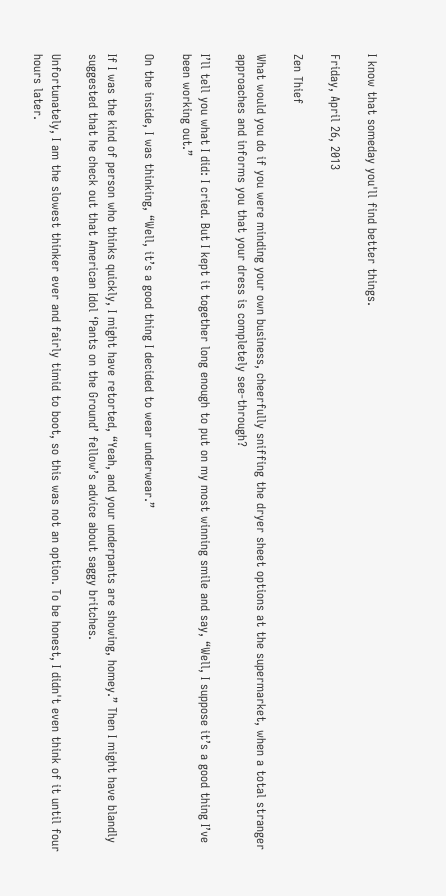I know that someday you'll find better things.

Friday, April 26, 2013

Zen Thief

What would you do if you were minding your own business, cheerfully sniffing the dryer sheet options at the supermarket, when a total stranger approaches and informs you that your dress is completely see-through?

I’ll tell you what I did: I cried. But I kept it together long enough to put on my most winning smile and say, “Well, I suppose it’s a good thing I’ve been working out.”

On the inside, I was thinking, “Well, it’s a good thing I decided to wear underwear.”

If I was the kind of person who thinks quickly, I might have retorted, “Yeah, and your underpants are showing, homey.” Then I might have blandly suggested that he check out that American Idol ‘Pants on the Ground’ fellow’s advice about saggy britches.

Unfortunately, I am the slowest thinker ever and fairly timid to boot, so this was not an option. To be honest, I didn't even think of it until four hours later.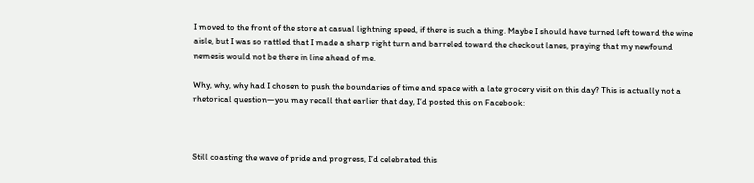I moved to the front of the store at casual lightning speed, if there is such a thing. Maybe I should have turned left toward the wine aisle, but I was so rattled that I made a sharp right turn and barreled toward the checkout lanes, praying that my newfound nemesis would not be there in line ahead of me.

Why, why, why had I chosen to push the boundaries of time and space with a late grocery visit on this day? This is actually not a rhetorical question—you may recall that earlier that day, I’d posted this on Facebook:



Still coasting the wave of pride and progress, I’d celebrated this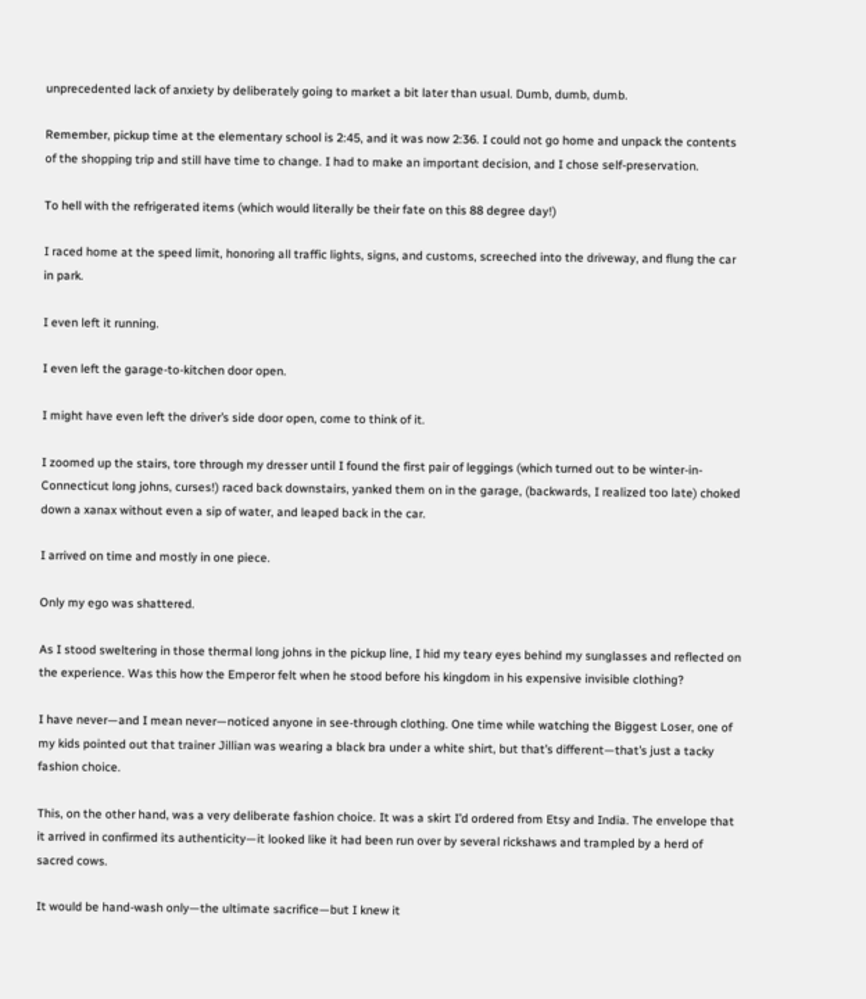unprecedented lack of anxiety by deliberately going to market a bit later than usual. Dumb, dumb, dumb.

Remember, pickup time at the elementary school is 2:45, and it was now 2:36. I could not go home and unpack the contents of the shopping trip and still have time to change. I had to make an important decision, and I chose self-preservation.

To hell with the refrigerated items (which would literally be their fate on this 88 degree day!)

I raced home at the speed limit, honoring all traffic lights, signs, and customs, screeched into the driveway, and flung the car in park.

I even left it running.

I even left the garage-to-kitchen door open.

I might have even left the driver’s side door open, come to think of it.

I zoomed up the stairs, tore through my dresser until I found the first pair of leggings (which turned out to be winter-in-Connecticut long johns, curses!) raced back downstairs, yanked them on in the garage, (backwards, I realized too late) choked down a xanax without even a sip of water, and leaped back in the car.

I arrived on time and mostly in one piece.

Only my ego was shattered.

As I stood sweltering in those thermal long johns in the pickup line, I hid my teary eyes behind my sunglasses and reflected on the experience. Was this how the Emperor felt when he stood before his kingdom in his expensive invisible clothing?

I have never—and I mean never—noticed anyone in see-through clothing. One time while watching the Biggest Loser, one of my kids pointed out that trainer Jillian was wearing a black bra under a white shirt, but that’s different—that’s just a tacky fashion choice.

This, on the other hand, was a very deliberate fashion choice. It was a skirt I’d ordered from Etsy and India. The envelope that it arrived in confirmed its authenticity—it looked like it had been run over by several rickshaws and trampled by a herd of sacred cows.

It would be hand-wash only—the ultimate sacrifice—but I knew it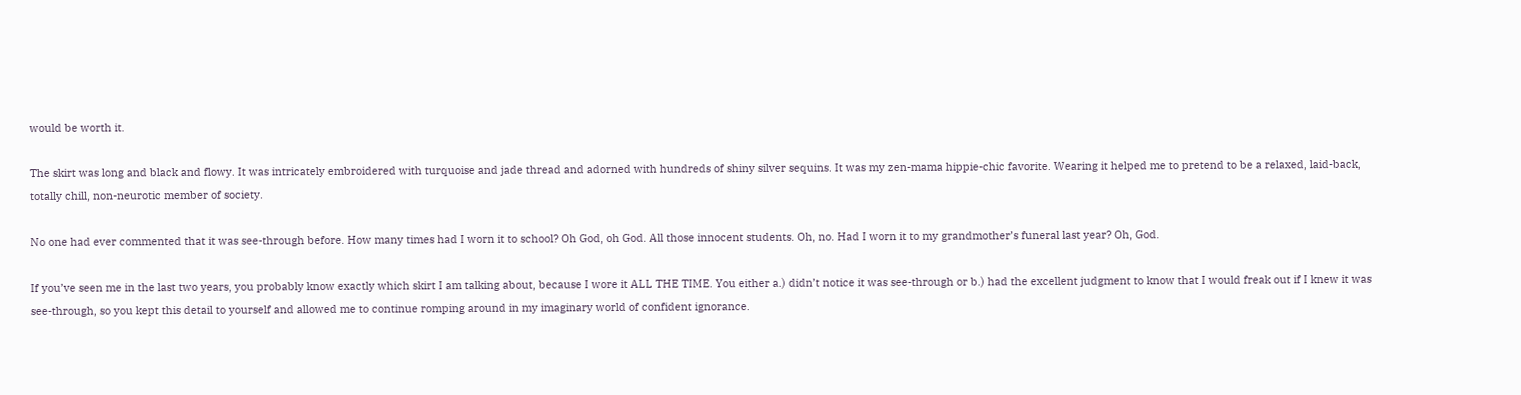would be worth it.

The skirt was long and black and flowy. It was intricately embroidered with turquoise and jade thread and adorned with hundreds of shiny silver sequins. It was my zen-mama hippie-chic favorite. Wearing it helped me to pretend to be a relaxed, laid-back, totally chill, non-neurotic member of society.

No one had ever commented that it was see-through before. How many times had I worn it to school? Oh God, oh God. All those innocent students. Oh, no. Had I worn it to my grandmother’s funeral last year? Oh, God.

If you’ve seen me in the last two years, you probably know exactly which skirt I am talking about, because I wore it ALL THE TIME. You either a.) didn’t notice it was see-through or b.) had the excellent judgment to know that I would freak out if I knew it was see-through, so you kept this detail to yourself and allowed me to continue romping around in my imaginary world of confident ignorance.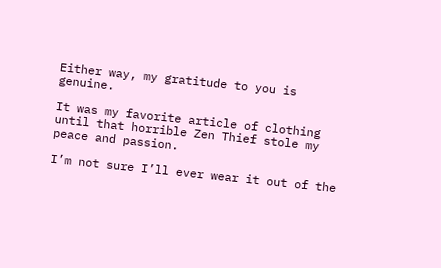Either way, my gratitude to you is genuine.

It was my favorite article of clothing until that horrible Zen Thief stole my peace and passion.

I’m not sure I’ll ever wear it out of the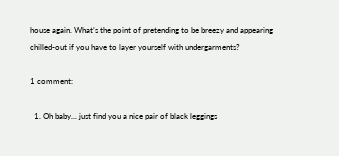house again. What’s the point of pretending to be breezy and appearing chilled-out if you have to layer yourself with undergarments?

1 comment:

  1. Oh baby... just find you a nice pair of black leggings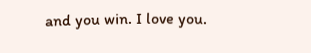and you win. I love you.